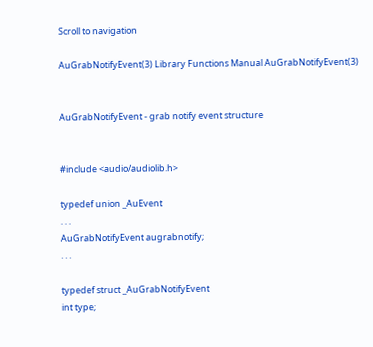Scroll to navigation

AuGrabNotifyEvent(3) Library Functions Manual AuGrabNotifyEvent(3)


AuGrabNotifyEvent - grab notify event structure


#include <audio/audiolib.h>

typedef union _AuEvent
. . .
AuGrabNotifyEvent augrabnotify;
. . .

typedef struct _AuGrabNotifyEvent
int type;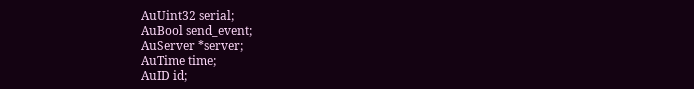AuUint32 serial;
AuBool send_event;
AuServer *server;
AuTime time;
AuID id;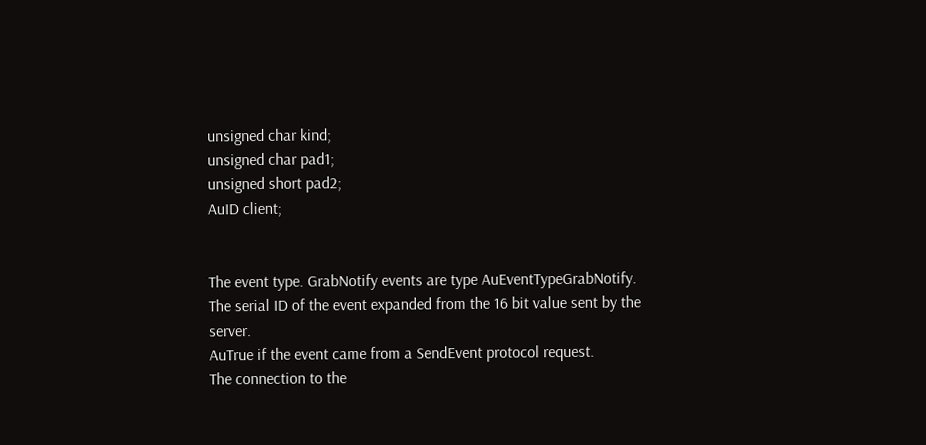unsigned char kind;
unsigned char pad1;
unsigned short pad2;
AuID client;


The event type. GrabNotify events are type AuEventTypeGrabNotify.
The serial ID of the event expanded from the 16 bit value sent by the server.
AuTrue if the event came from a SendEvent protocol request.
The connection to the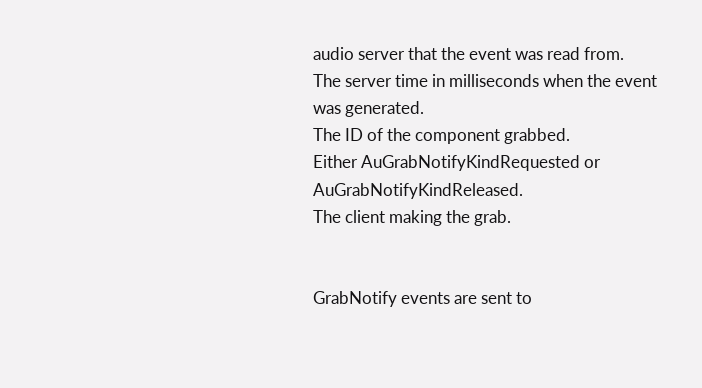audio server that the event was read from.
The server time in milliseconds when the event was generated.
The ID of the component grabbed.
Either AuGrabNotifyKindRequested or AuGrabNotifyKindReleased.
The client making the grab.


GrabNotify events are sent to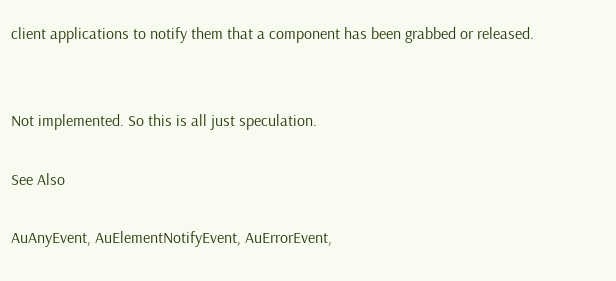client applications to notify them that a component has been grabbed or released.


Not implemented. So this is all just speculation.

See Also

AuAnyEvent, AuElementNotifyEvent, AuErrorEvent,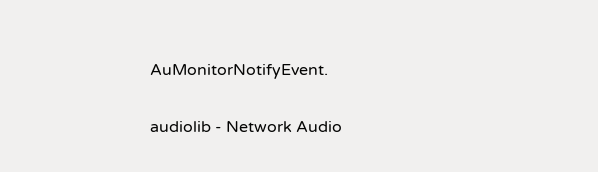AuMonitorNotifyEvent.

audiolib - Network Audio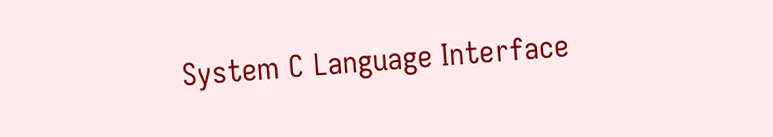System C Language Interface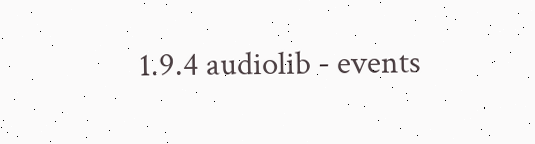1.9.4 audiolib - events